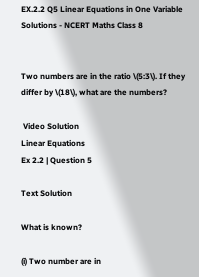EX.2.2 Q5 Linear Equations in One Variable Solutions - NCERT Maths Class 8


Two numbers are in the ratio \(5:3\). If they differ by \(18\), what are the numbers?

 Video Solution
Linear Equations
Ex 2.2 | Question 5

Text Solution

What is known?

(i) Two number are in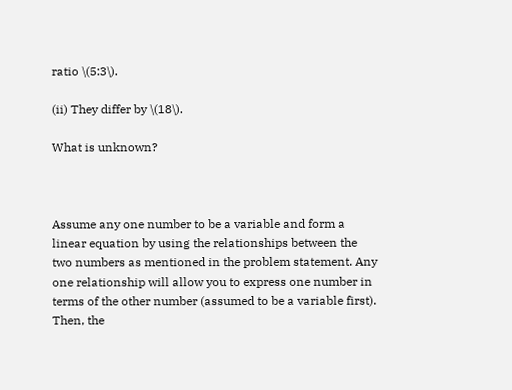ratio \(5:3\).

(ii) They differ by \(18\).

What is unknown?



Assume any one number to be a variable and form a linear equation by using the relationships between the two numbers as mentioned in the problem statement. Any one relationship will allow you to express one number in terms of the other number (assumed to be a variable first). Then, the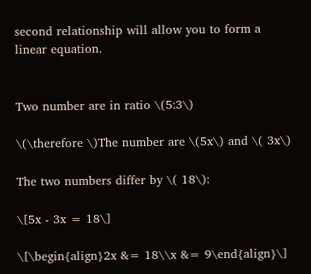second relationship will allow you to form a linear equation.


Two number are in ratio \(5:3\)

\(\therefore \)The number are \(5x\) and \( 3x\)

The two numbers differ by \( 18\):

\[5x - 3x = 18\]

\[\begin{align}2x &= 18\\x &= 9\end{align}\]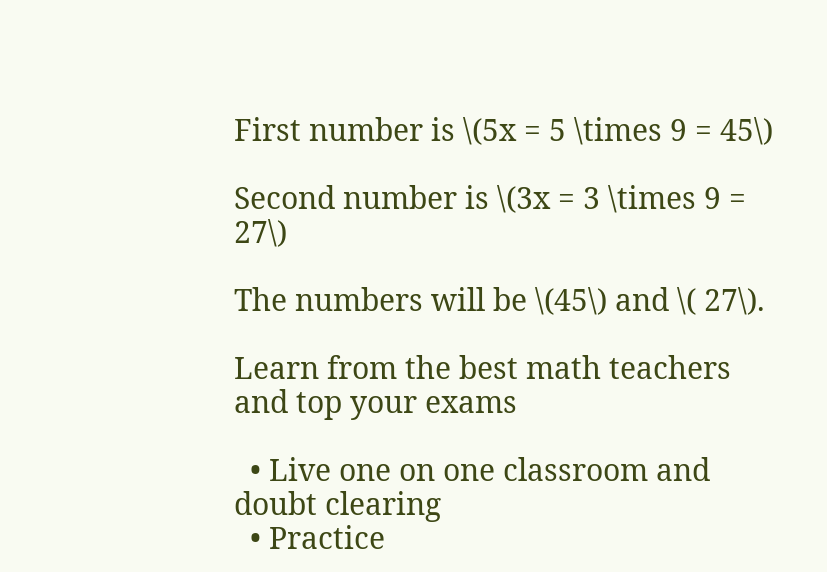First number is \(5x = 5 \times 9 = 45\)

Second number is \(3x = 3 \times 9 = 27\)

The numbers will be \(45\) and \( 27\).

Learn from the best math teachers and top your exams

  • Live one on one classroom and doubt clearing
  • Practice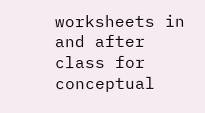worksheets in and after class for conceptual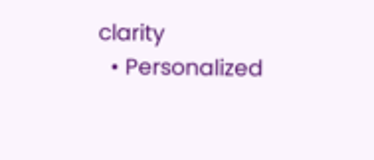clarity
  • Personalized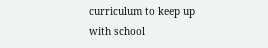curriculum to keep up with school